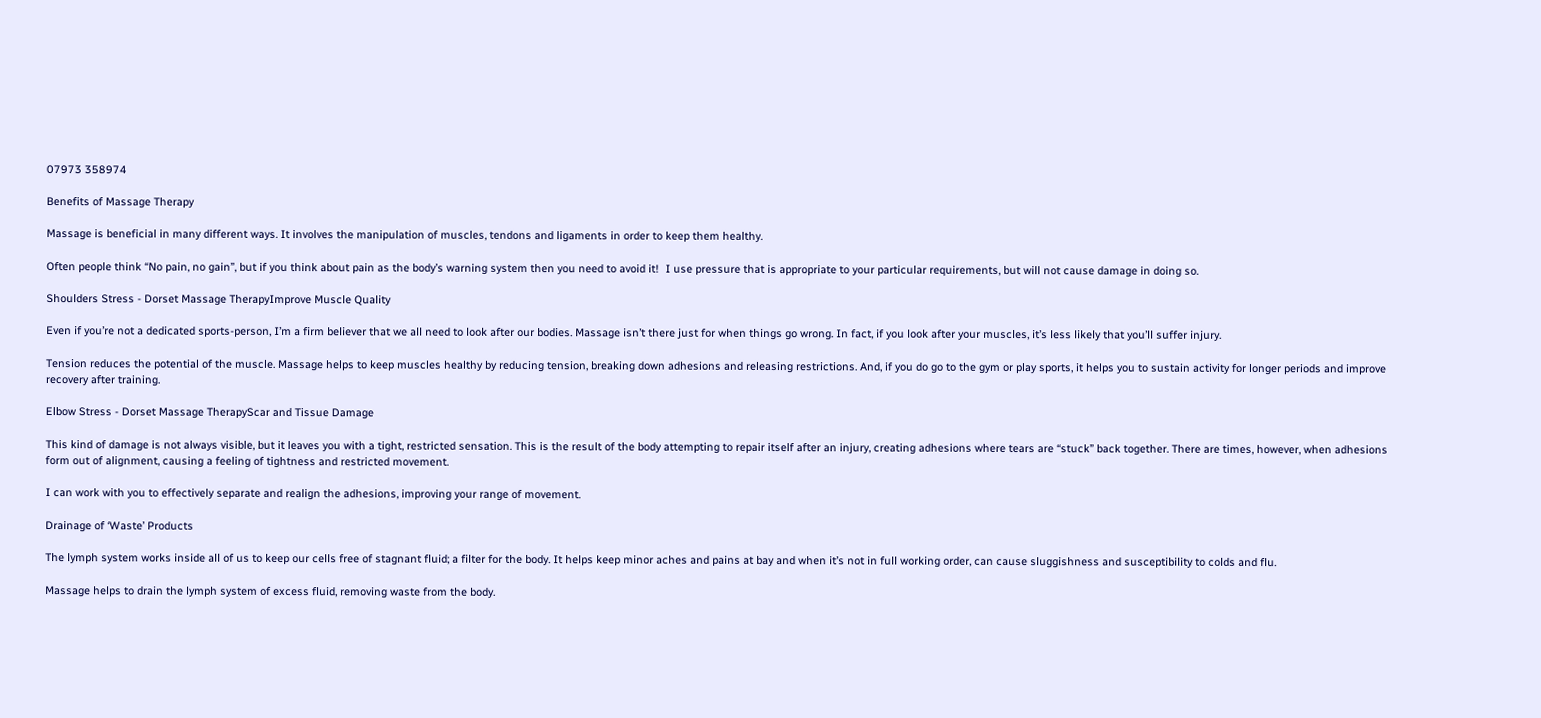07973 358974

Benefits of Massage Therapy

Massage is beneficial in many different ways. It involves the manipulation of muscles, tendons and ligaments in order to keep them healthy.

Often people think “No pain, no gain”, but if you think about pain as the body’s warning system then you need to avoid it!  I use pressure that is appropriate to your particular requirements, but will not cause damage in doing so.

Shoulders Stress - Dorset Massage TherapyImprove Muscle Quality

Even if you’re not a dedicated sports-person, I’m a firm believer that we all need to look after our bodies. Massage isn’t there just for when things go wrong. In fact, if you look after your muscles, it’s less likely that you’ll suffer injury.

Tension reduces the potential of the muscle. Massage helps to keep muscles healthy by reducing tension, breaking down adhesions and releasing restrictions. And, if you do go to the gym or play sports, it helps you to sustain activity for longer periods and improve recovery after training.

Elbow Stress - Dorset Massage TherapyScar and Tissue Damage

This kind of damage is not always visible, but it leaves you with a tight, restricted sensation. This is the result of the body attempting to repair itself after an injury, creating adhesions where tears are “stuck” back together. There are times, however, when adhesions form out of alignment, causing a feeling of tightness and restricted movement.

I can work with you to effectively separate and realign the adhesions, improving your range of movement.

Drainage of ‘Waste’ Products

The lymph system works inside all of us to keep our cells free of stagnant fluid; a filter for the body. It helps keep minor aches and pains at bay and when it’s not in full working order, can cause sluggishness and susceptibility to colds and flu.

Massage helps to drain the lymph system of excess fluid, removing waste from the body.